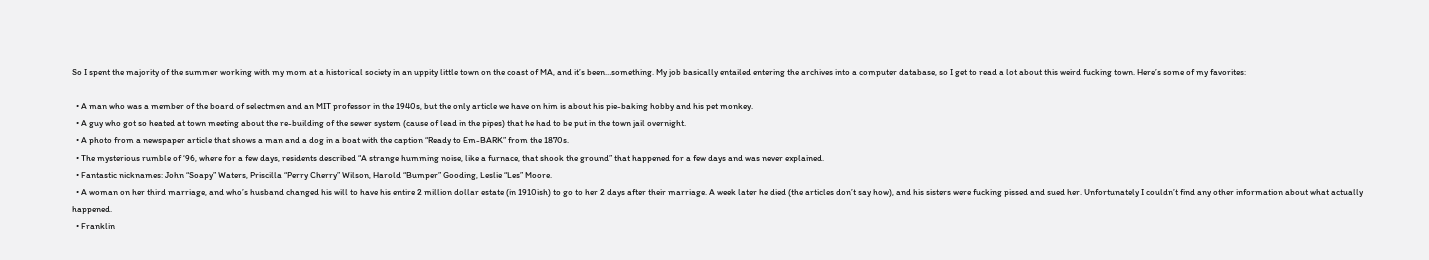So I spent the majority of the summer working with my mom at a historical society in an uppity little town on the coast of MA, and it’s been…something. My job basically entailed entering the archives into a computer database, so I get to read a lot about this weird fucking town. Here’s some of my favorites:

  • A man who was a member of the board of selectmen and an MIT professor in the 1940s, but the only article we have on him is about his pie-baking hobby and his pet monkey.
  • A guy who got so heated at town meeting about the re-building of the sewer system (cause of lead in the pipes) that he had to be put in the town jail overnight.
  • A photo from a newspaper article that shows a man and a dog in a boat with the caption “Ready to Em-BARK” from the 1870s.
  • The mysterious rumble of ‘96, where for a few days, residents described “A strange humming noise, like a furnace, that shook the ground” that happened for a few days and was never explained.
  • Fantastic nicknames: John “Soapy” Waters, Priscilla “Perry Cherry” Wilson, Harold “Bumper” Gooding, Leslie “Les” Moore.
  • A woman on her third marriage, and who’s husband changed his will to have his entire 2 million dollar estate (in 1910ish) to go to her 2 days after their marriage. A week later he died (the articles don’t say how), and his sisters were fucking pissed and sued her. Unfortunately I couldn’t find any other information about what actually happened.
  • Franklin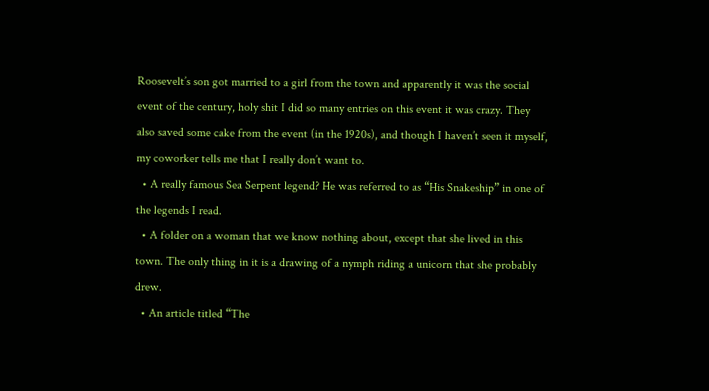Roosevelt’s son got married to a girl from the town and apparently it was the social event of the century, holy shit I did so many entries on this event it was crazy. They also saved some cake from the event (in the 1920s), and though I haven’t seen it myself, my coworker tells me that I really don’t want to.
  • A really famous Sea Serpent legend? He was referred to as “His Snakeship” in one of the legends I read.
  • A folder on a woman that we know nothing about, except that she lived in this town. The only thing in it is a drawing of a nymph riding a unicorn that she probably drew.
  • An article titled “The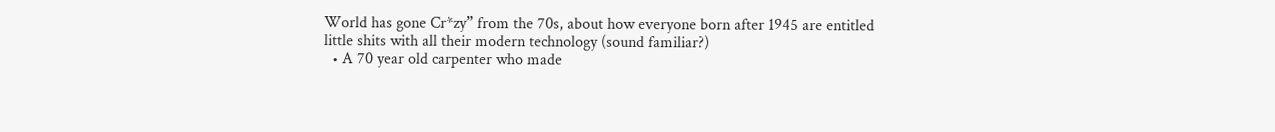World has gone Cr*zy” from the 70s, about how everyone born after 1945 are entitled little shits with all their modern technology (sound familiar?)
  • A 70 year old carpenter who made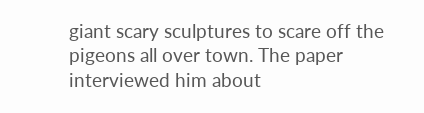giant scary sculptures to scare off the pigeons all over town. The paper interviewed him about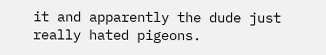it and apparently the dude just really hated pigeons.